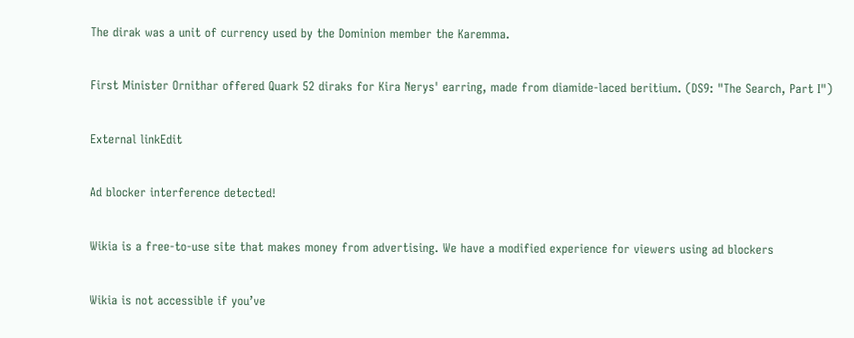The dirak was a unit of currency used by the Dominion member the Karemma.

First Minister Ornithar offered Quark 52 diraks for Kira Nerys' earring, made from diamide-laced beritium. (DS9: "The Search, Part I")

External linkEdit

Ad blocker interference detected!

Wikia is a free-to-use site that makes money from advertising. We have a modified experience for viewers using ad blockers

Wikia is not accessible if you’ve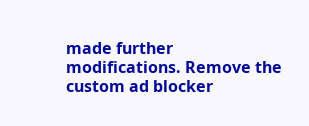made further modifications. Remove the custom ad blocker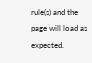rule(s) and the page will load as expected.